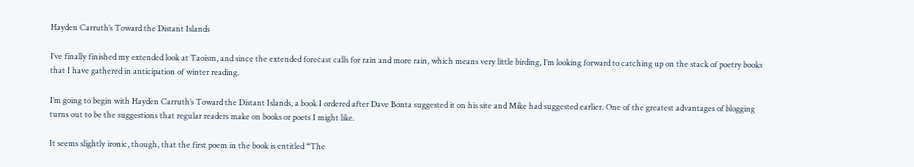Hayden Carruth’s Toward the Distant Islands

I’ve finally finished my extended look at Taoism, and since the extended forecast calls for rain and more rain, which means very little birding, I’m looking forward to catching up on the stack of poetry books that I have gathered in anticipation of winter reading.

I’m going to begin with Hayden Carruth’s Toward the Distant Islands, a book I ordered after Dave Bonta suggested it on his site and Mike had suggested earlier. One of the greatest advantages of blogging turns out to be the suggestions that regular readers make on books or poets I might like.

It seems slightly ironic, though, that the first poem in the book is entitled “The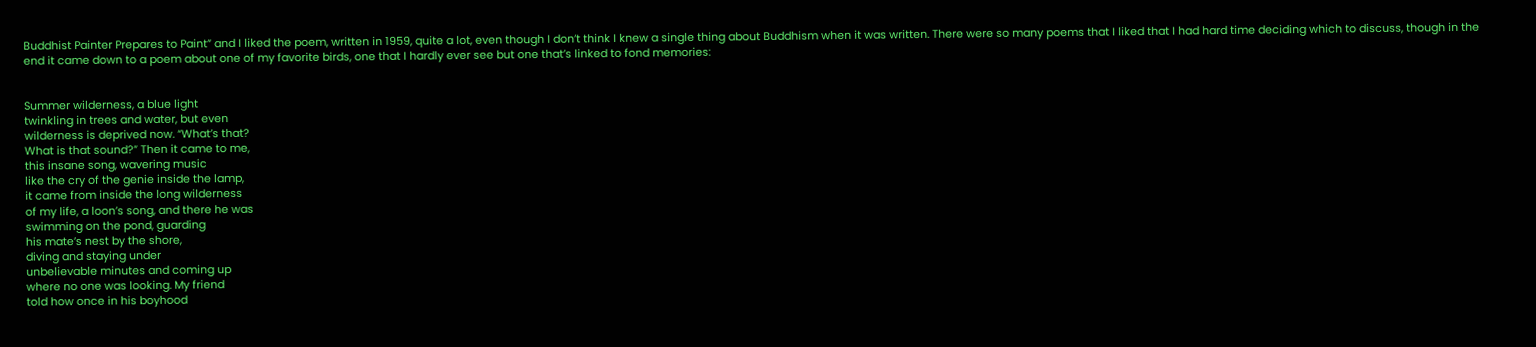Buddhist Painter Prepares to Paint” and I liked the poem, written in 1959, quite a lot, even though I don’t think I knew a single thing about Buddhism when it was written. There were so many poems that I liked that I had hard time deciding which to discuss, though in the end it came down to a poem about one of my favorite birds, one that I hardly ever see but one that’s linked to fond memories:


Summer wilderness, a blue light
twinkling in trees and water, but even
wilderness is deprived now. “What’s that?
What is that sound?” Then it came to me,
this insane song, wavering music
like the cry of the genie inside the lamp,
it came from inside the long wilderness
of my life, a loon’s song, and there he was
swimming on the pond, guarding
his mate’s nest by the shore,
diving and staying under
unbelievable minutes and coming up
where no one was looking. My friend
told how once in his boyhood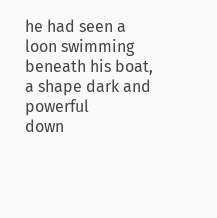he had seen a loon swimming beneath his boat,
a shape dark and powerful
down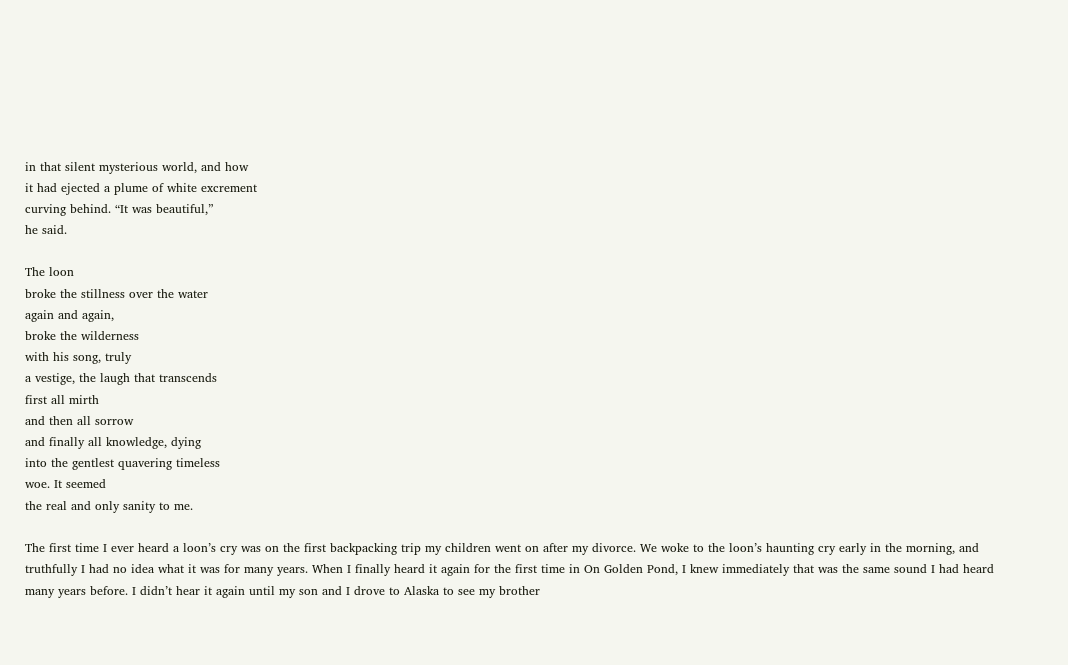in that silent mysterious world, and how
it had ejected a plume of white excrement
curving behind. “It was beautiful,”
he said.

The loon
broke the stillness over the water
again and again,
broke the wilderness
with his song, truly
a vestige, the laugh that transcends
first all mirth
and then all sorrow
and finally all knowledge, dying
into the gentlest quavering timeless
woe. It seemed
the real and only sanity to me.

The first time I ever heard a loon’s cry was on the first backpacking trip my children went on after my divorce. We woke to the loon’s haunting cry early in the morning, and truthfully I had no idea what it was for many years. When I finally heard it again for the first time in On Golden Pond, I knew immediately that was the same sound I had heard many years before. I didn’t hear it again until my son and I drove to Alaska to see my brother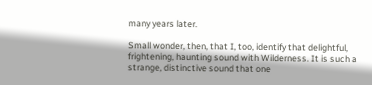many years later.

Small wonder, then, that I, too, identify that delightful, frightening, haunting sound with Wilderness. It is such a strange, distinctive sound that one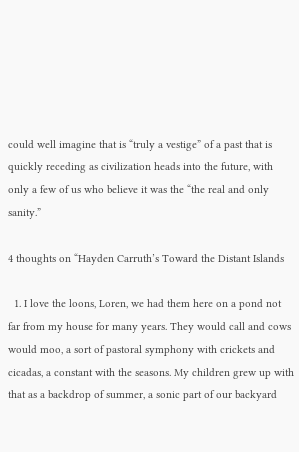could well imagine that is “truly a vestige” of a past that is quickly receding as civilization heads into the future, with only a few of us who believe it was the “the real and only sanity.”

4 thoughts on “Hayden Carruth’s Toward the Distant Islands

  1. I love the loons, Loren, we had them here on a pond not far from my house for many years. They would call and cows would moo, a sort of pastoral symphony with crickets and cicadas, a constant with the seasons. My children grew up with that as a backdrop of summer, a sonic part of our backyard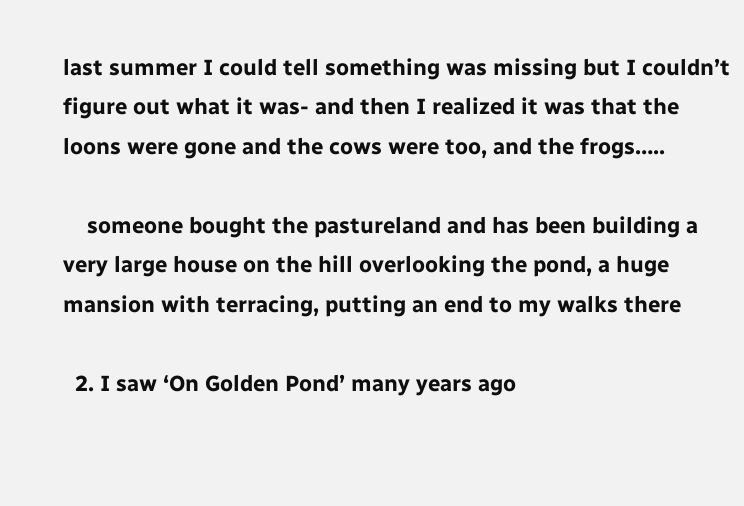last summer I could tell something was missing but I couldn’t figure out what it was- and then I realized it was that the loons were gone and the cows were too, and the frogs…..

    someone bought the pastureland and has been building a very large house on the hill overlooking the pond, a huge mansion with terracing, putting an end to my walks there

  2. I saw ‘On Golden Pond’ many years ago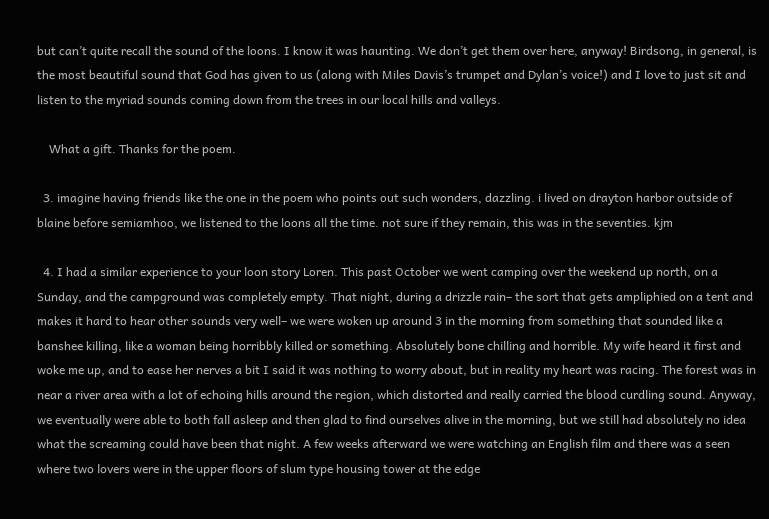but can’t quite recall the sound of the loons. I know it was haunting. We don’t get them over here, anyway! Birdsong, in general, is the most beautiful sound that God has given to us (along with Miles Davis’s trumpet and Dylan’s voice!) and I love to just sit and listen to the myriad sounds coming down from the trees in our local hills and valleys.

    What a gift. Thanks for the poem.

  3. imagine having friends like the one in the poem who points out such wonders, dazzling. i lived on drayton harbor outside of blaine before semiamhoo, we listened to the loons all the time. not sure if they remain, this was in the seventies. kjm

  4. I had a similar experience to your loon story Loren. This past October we went camping over the weekend up north, on a Sunday, and the campground was completely empty. That night, during a drizzle rain– the sort that gets ampliphied on a tent and makes it hard to hear other sounds very well– we were woken up around 3 in the morning from something that sounded like a banshee killing, like a woman being horribbly killed or something. Absolutely bone chilling and horrible. My wife heard it first and woke me up, and to ease her nerves a bit I said it was nothing to worry about, but in reality my heart was racing. The forest was in near a river area with a lot of echoing hills around the region, which distorted and really carried the blood curdling sound. Anyway, we eventually were able to both fall asleep and then glad to find ourselves alive in the morning, but we still had absolutely no idea what the screaming could have been that night. A few weeks afterward we were watching an English film and there was a seen where two lovers were in the upper floors of slum type housing tower at the edge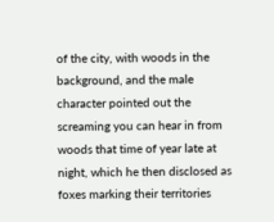of the city, with woods in the background, and the male character pointed out the screaming you can hear in from woods that time of year late at night, which he then disclosed as foxes marking their territories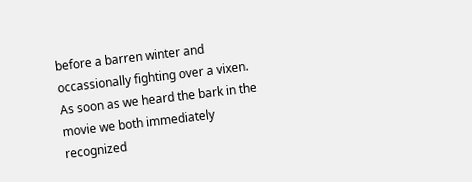before a barren winter and occassionally fighting over a vixen. As soon as we heard the bark in the movie we both immediately recognized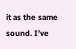it as the same sound. I’ve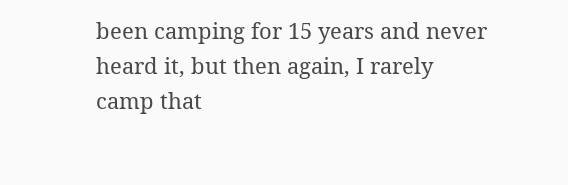been camping for 15 years and never heard it, but then again, I rarely camp that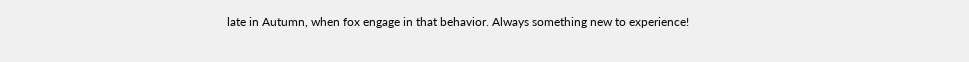late in Autumn, when fox engage in that behavior. Always something new to experience!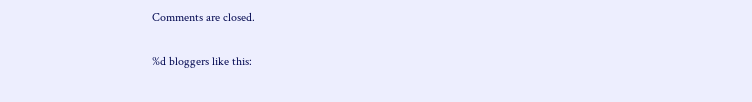Comments are closed.

%d bloggers like this: